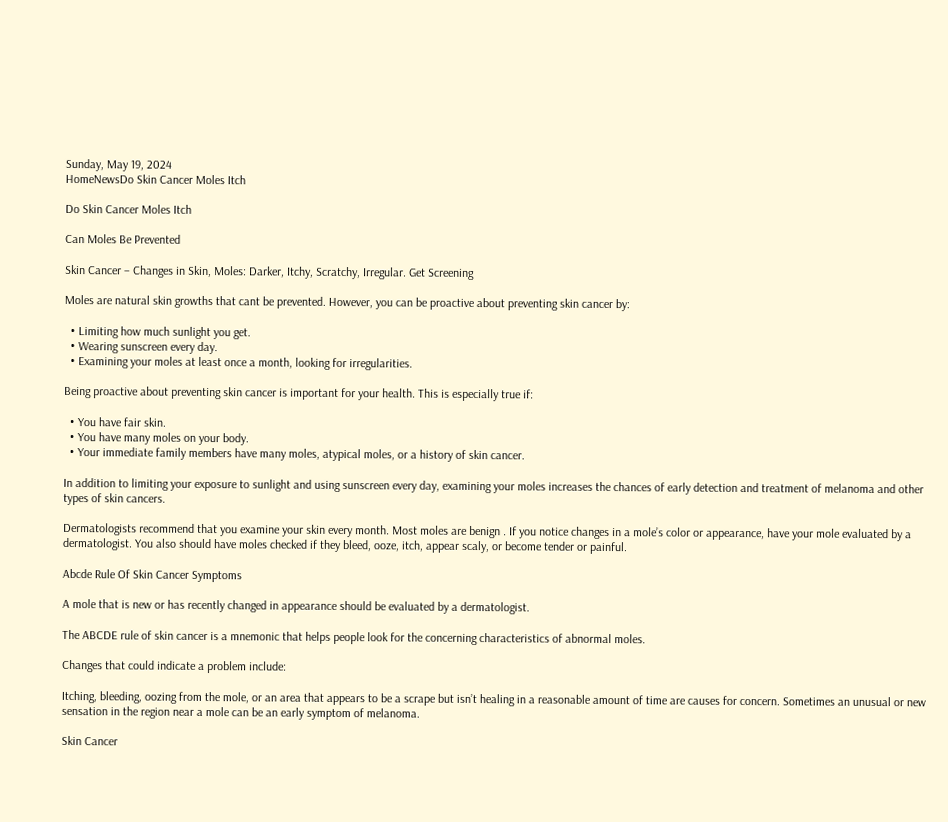Sunday, May 19, 2024
HomeNewsDo Skin Cancer Moles Itch

Do Skin Cancer Moles Itch

Can Moles Be Prevented

Skin Cancer – Changes in Skin, Moles: Darker, Itchy, Scratchy, Irregular. Get Screening

Moles are natural skin growths that cant be prevented. However, you can be proactive about preventing skin cancer by:

  • Limiting how much sunlight you get.
  • Wearing sunscreen every day.
  • Examining your moles at least once a month, looking for irregularities.

Being proactive about preventing skin cancer is important for your health. This is especially true if:

  • You have fair skin.
  • You have many moles on your body.
  • Your immediate family members have many moles, atypical moles, or a history of skin cancer.

In addition to limiting your exposure to sunlight and using sunscreen every day, examining your moles increases the chances of early detection and treatment of melanoma and other types of skin cancers.

Dermatologists recommend that you examine your skin every month. Most moles are benign . If you notice changes in a mole’s color or appearance, have your mole evaluated by a dermatologist. You also should have moles checked if they bleed, ooze, itch, appear scaly, or become tender or painful.

Abcde Rule Of Skin Cancer Symptoms

A mole that is new or has recently changed in appearance should be evaluated by a dermatologist.

The ABCDE rule of skin cancer is a mnemonic that helps people look for the concerning characteristics of abnormal moles.

Changes that could indicate a problem include:

Itching, bleeding, oozing from the mole, or an area that appears to be a scrape but isn’t healing in a reasonable amount of time are causes for concern. Sometimes an unusual or new sensation in the region near a mole can be an early symptom of melanoma.

Skin Cancer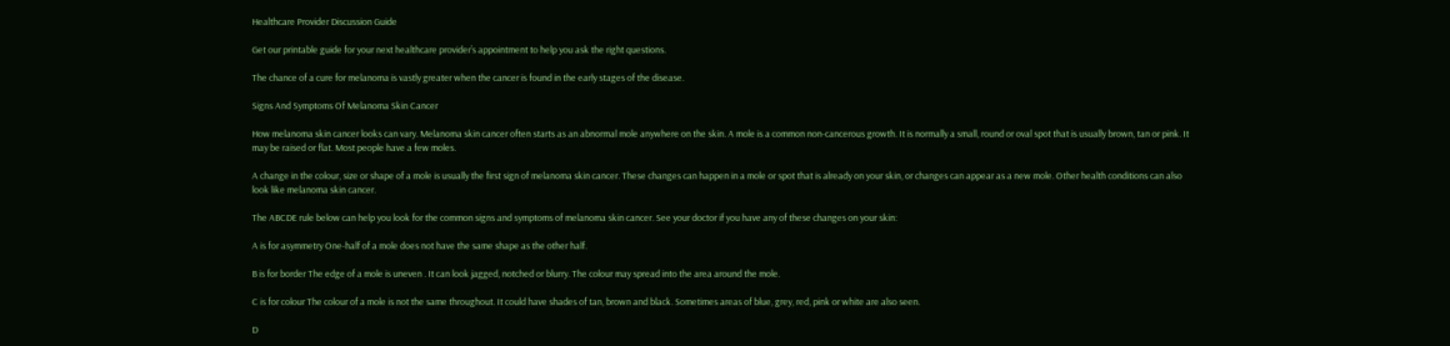Healthcare Provider Discussion Guide

Get our printable guide for your next healthcare provider’s appointment to help you ask the right questions.

The chance of a cure for melanoma is vastly greater when the cancer is found in the early stages of the disease.

Signs And Symptoms Of Melanoma Skin Cancer

How melanoma skin cancer looks can vary. Melanoma skin cancer often starts as an abnormal mole anywhere on the skin. A mole is a common non-cancerous growth. It is normally a small, round or oval spot that is usually brown, tan or pink. It may be raised or flat. Most people have a few moles.

A change in the colour, size or shape of a mole is usually the first sign of melanoma skin cancer. These changes can happen in a mole or spot that is already on your skin, or changes can appear as a new mole. Other health conditions can also look like melanoma skin cancer.

The ABCDE rule below can help you look for the common signs and symptoms of melanoma skin cancer. See your doctor if you have any of these changes on your skin:

A is for asymmetry One-half of a mole does not have the same shape as the other half.

B is for border The edge of a mole is uneven . It can look jagged, notched or blurry. The colour may spread into the area around the mole.

C is for colour The colour of a mole is not the same throughout. It could have shades of tan, brown and black. Sometimes areas of blue, grey, red, pink or white are also seen.

D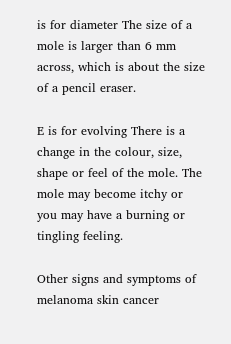is for diameter The size of a mole is larger than 6 mm across, which is about the size of a pencil eraser.

E is for evolving There is a change in the colour, size, shape or feel of the mole. The mole may become itchy or you may have a burning or tingling feeling.

Other signs and symptoms of melanoma skin cancer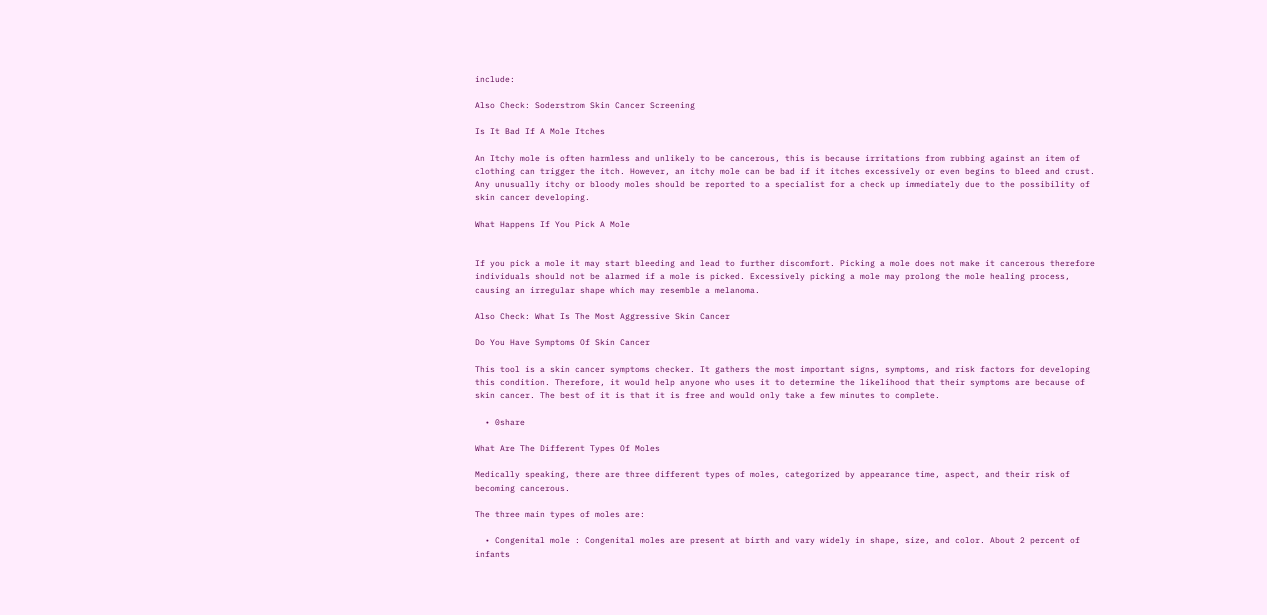include:

Also Check: Soderstrom Skin Cancer Screening

Is It Bad If A Mole Itches

An Itchy mole is often harmless and unlikely to be cancerous, this is because irritations from rubbing against an item of clothing can trigger the itch. However, an itchy mole can be bad if it itches excessively or even begins to bleed and crust. Any unusually itchy or bloody moles should be reported to a specialist for a check up immediately due to the possibility of skin cancer developing.

What Happens If You Pick A Mole


If you pick a mole it may start bleeding and lead to further discomfort. Picking a mole does not make it cancerous therefore individuals should not be alarmed if a mole is picked. Excessively picking a mole may prolong the mole healing process, causing an irregular shape which may resemble a melanoma.

Also Check: What Is The Most Aggressive Skin Cancer

Do You Have Symptoms Of Skin Cancer

This tool is a skin cancer symptoms checker. It gathers the most important signs, symptoms, and risk factors for developing this condition. Therefore, it would help anyone who uses it to determine the likelihood that their symptoms are because of skin cancer. The best of it is that it is free and would only take a few minutes to complete.

  • 0share

What Are The Different Types Of Moles

Medically speaking, there are three different types of moles, categorized by appearance time, aspect, and their risk of becoming cancerous.

The three main types of moles are:

  • Congenital mole : Congenital moles are present at birth and vary widely in shape, size, and color. About 2 percent of infants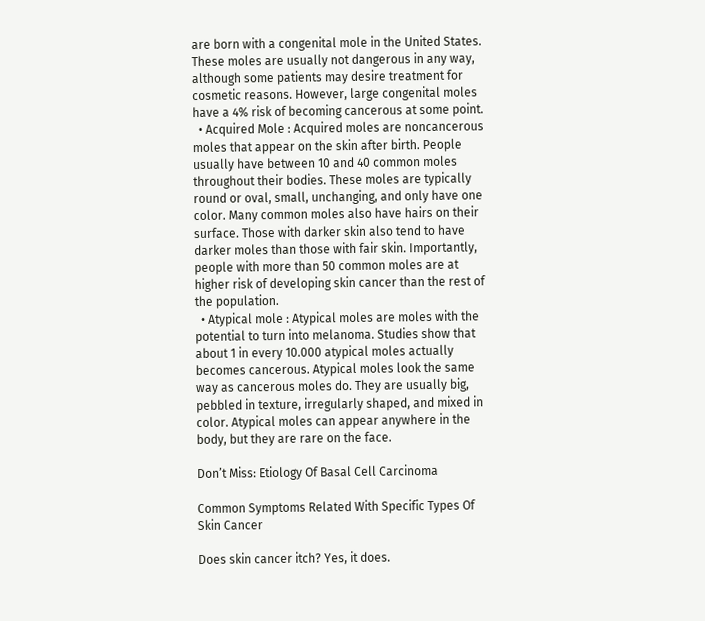are born with a congenital mole in the United States. These moles are usually not dangerous in any way, although some patients may desire treatment for cosmetic reasons. However, large congenital moles have a 4% risk of becoming cancerous at some point.
  • Acquired Mole : Acquired moles are noncancerous moles that appear on the skin after birth. People usually have between 10 and 40 common moles throughout their bodies. These moles are typically round or oval, small, unchanging, and only have one color. Many common moles also have hairs on their surface. Those with darker skin also tend to have darker moles than those with fair skin. Importantly, people with more than 50 common moles are at higher risk of developing skin cancer than the rest of the population.
  • Atypical mole : Atypical moles are moles with the potential to turn into melanoma. Studies show that about 1 in every 10.000 atypical moles actually becomes cancerous. Atypical moles look the same way as cancerous moles do. They are usually big, pebbled in texture, irregularly shaped, and mixed in color. Atypical moles can appear anywhere in the body, but they are rare on the face.

Don’t Miss: Etiology Of Basal Cell Carcinoma

Common Symptoms Related With Specific Types Of Skin Cancer

Does skin cancer itch? Yes, it does.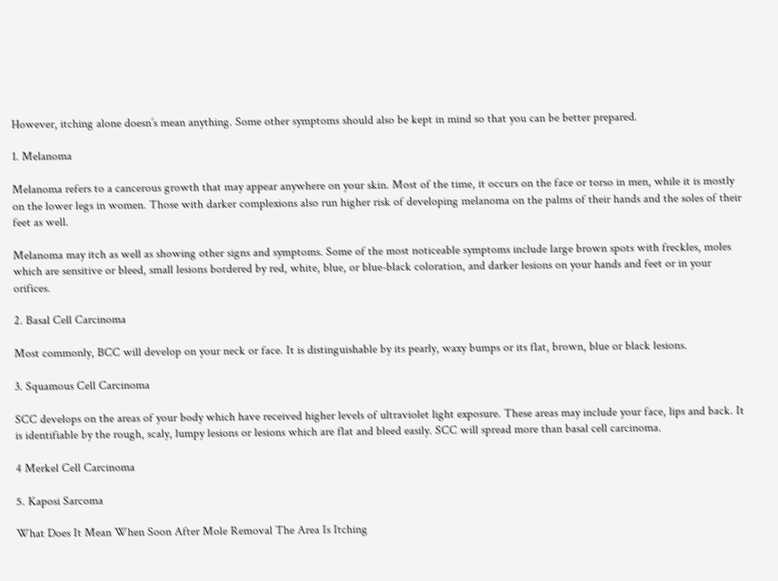However, itching alone doesn’s mean anything. Some other symptoms should also be kept in mind so that you can be better prepared.

1. Melanoma

Melanoma refers to a cancerous growth that may appear anywhere on your skin. Most of the time, it occurs on the face or torso in men, while it is mostly on the lower legs in women. Those with darker complexions also run higher risk of developing melanoma on the palms of their hands and the soles of their feet as well.

Melanoma may itch as well as showing other signs and symptoms. Some of the most noticeable symptoms include large brown spots with freckles, moles which are sensitive or bleed, small lesions bordered by red, white, blue, or blue-black coloration, and darker lesions on your hands and feet or in your orifices.

2. Basal Cell Carcinoma

Most commonly, BCC will develop on your neck or face. It is distinguishable by its pearly, waxy bumps or its flat, brown, blue or black lesions.

3. Squamous Cell Carcinoma

SCC develops on the areas of your body which have received higher levels of ultraviolet light exposure. These areas may include your face, lips and back. It is identifiable by the rough, scaly, lumpy lesions or lesions which are flat and bleed easily. SCC will spread more than basal cell carcinoma.

4 Merkel Cell Carcinoma

5. Kaposi Sarcoma

What Does It Mean When Soon After Mole Removal The Area Is Itching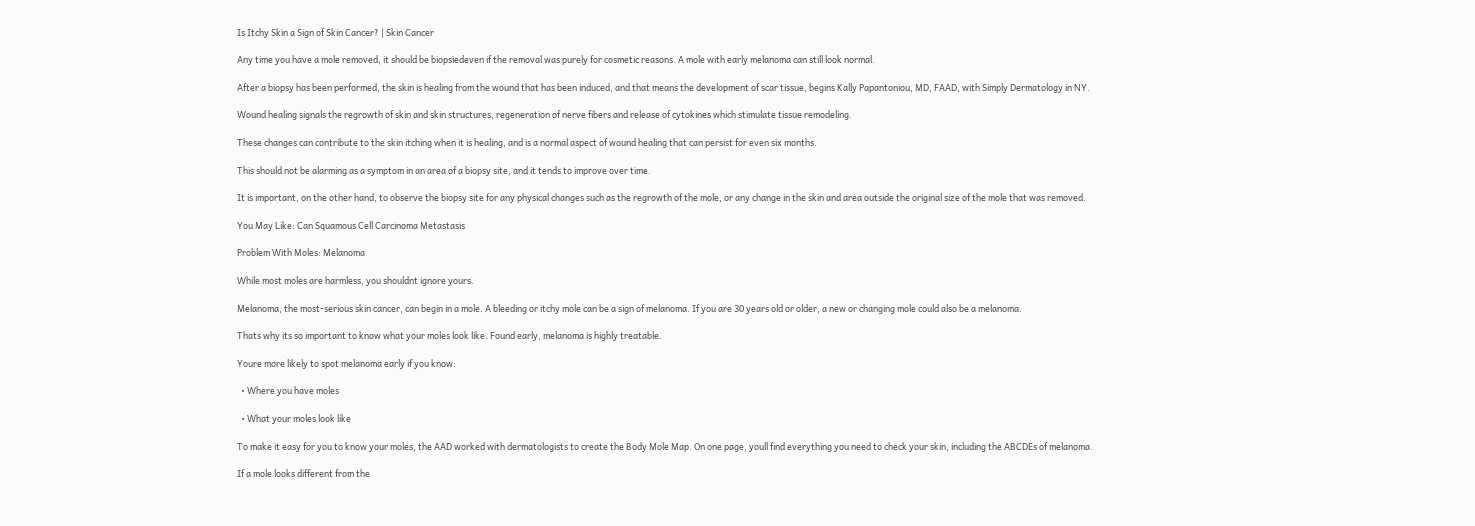Is Itchy Skin a Sign of Skin Cancer? | Skin Cancer

Any time you have a mole removed, it should be biopsiedeven if the removal was purely for cosmetic reasons. A mole with early melanoma can still look normal.

After a biopsy has been performed, the skin is healing from the wound that has been induced, and that means the development of scar tissue, begins Kally Papantoniou, MD, FAAD, with Simply Dermatology in NY.

Wound healing signals the regrowth of skin and skin structures, regeneration of nerve fibers and release of cytokines which stimulate tissue remodeling.

These changes can contribute to the skin itching when it is healing, and is a normal aspect of wound healing that can persist for even six months.

This should not be alarming as a symptom in an area of a biopsy site, and it tends to improve over time.

It is important, on the other hand, to observe the biopsy site for any physical changes such as the regrowth of the mole, or any change in the skin and area outside the original size of the mole that was removed.

You May Like: Can Squamous Cell Carcinoma Metastasis

Problem With Moles: Melanoma

While most moles are harmless, you shouldnt ignore yours.

Melanoma, the most-serious skin cancer, can begin in a mole. A bleeding or itchy mole can be a sign of melanoma. If you are 30 years old or older, a new or changing mole could also be a melanoma.

Thats why its so important to know what your moles look like. Found early, melanoma is highly treatable.

Youre more likely to spot melanoma early if you know:

  • Where you have moles

  • What your moles look like

To make it easy for you to know your moles, the AAD worked with dermatologists to create the Body Mole Map. On one page, youll find everything you need to check your skin, including the ABCDEs of melanoma.

If a mole looks different from the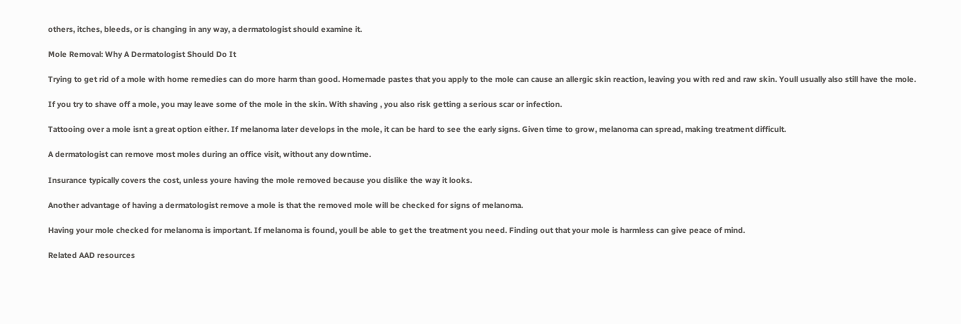others, itches, bleeds, or is changing in any way, a dermatologist should examine it.

Mole Removal: Why A Dermatologist Should Do It

Trying to get rid of a mole with home remedies can do more harm than good. Homemade pastes that you apply to the mole can cause an allergic skin reaction, leaving you with red and raw skin. Youll usually also still have the mole.

If you try to shave off a mole, you may leave some of the mole in the skin. With shaving , you also risk getting a serious scar or infection.

Tattooing over a mole isnt a great option either. If melanoma later develops in the mole, it can be hard to see the early signs. Given time to grow, melanoma can spread, making treatment difficult.

A dermatologist can remove most moles during an office visit, without any downtime.

Insurance typically covers the cost, unless youre having the mole removed because you dislike the way it looks.

Another advantage of having a dermatologist remove a mole is that the removed mole will be checked for signs of melanoma.

Having your mole checked for melanoma is important. If melanoma is found, youll be able to get the treatment you need. Finding out that your mole is harmless can give peace of mind.

Related AAD resources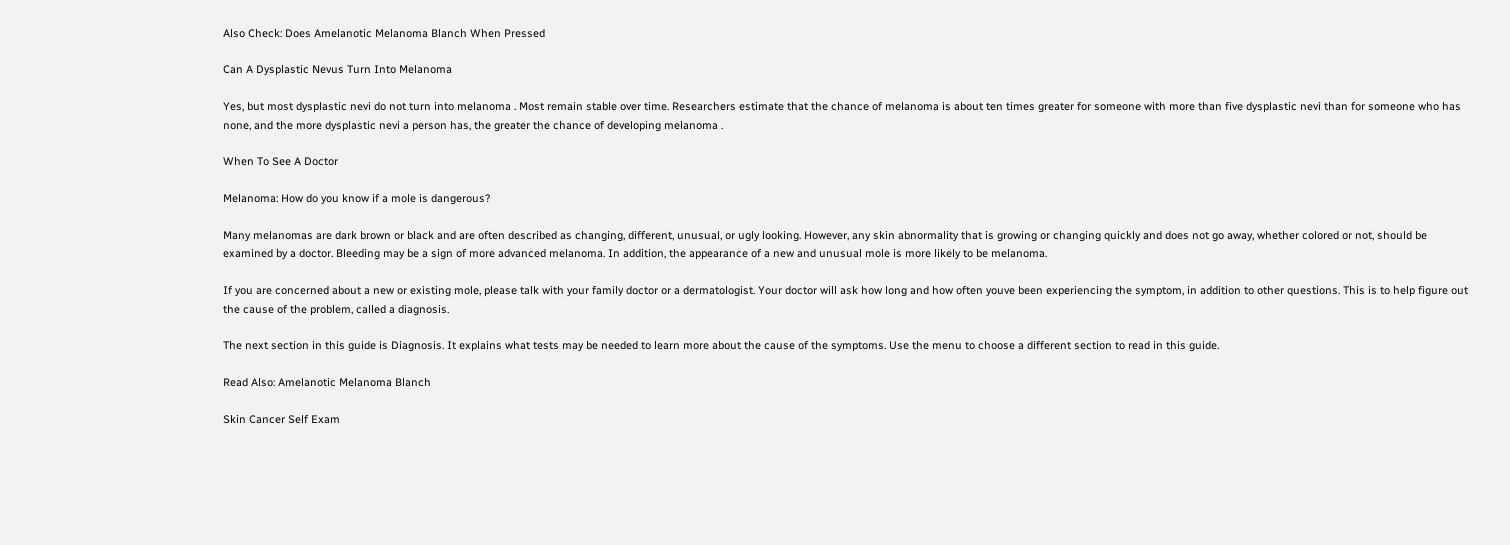Also Check: Does Amelanotic Melanoma Blanch When Pressed

Can A Dysplastic Nevus Turn Into Melanoma

Yes, but most dysplastic nevi do not turn into melanoma . Most remain stable over time. Researchers estimate that the chance of melanoma is about ten times greater for someone with more than five dysplastic nevi than for someone who has none, and the more dysplastic nevi a person has, the greater the chance of developing melanoma .

When To See A Doctor

Melanoma: How do you know if a mole is dangerous?

Many melanomas are dark brown or black and are often described as changing, different, unusual, or ugly looking. However, any skin abnormality that is growing or changing quickly and does not go away, whether colored or not, should be examined by a doctor. Bleeding may be a sign of more advanced melanoma. In addition, the appearance of a new and unusual mole is more likely to be melanoma.

If you are concerned about a new or existing mole, please talk with your family doctor or a dermatologist. Your doctor will ask how long and how often youve been experiencing the symptom, in addition to other questions. This is to help figure out the cause of the problem, called a diagnosis.

The next section in this guide is Diagnosis. It explains what tests may be needed to learn more about the cause of the symptoms. Use the menu to choose a different section to read in this guide.

Read Also: Amelanotic Melanoma Blanch

Skin Cancer Self Exam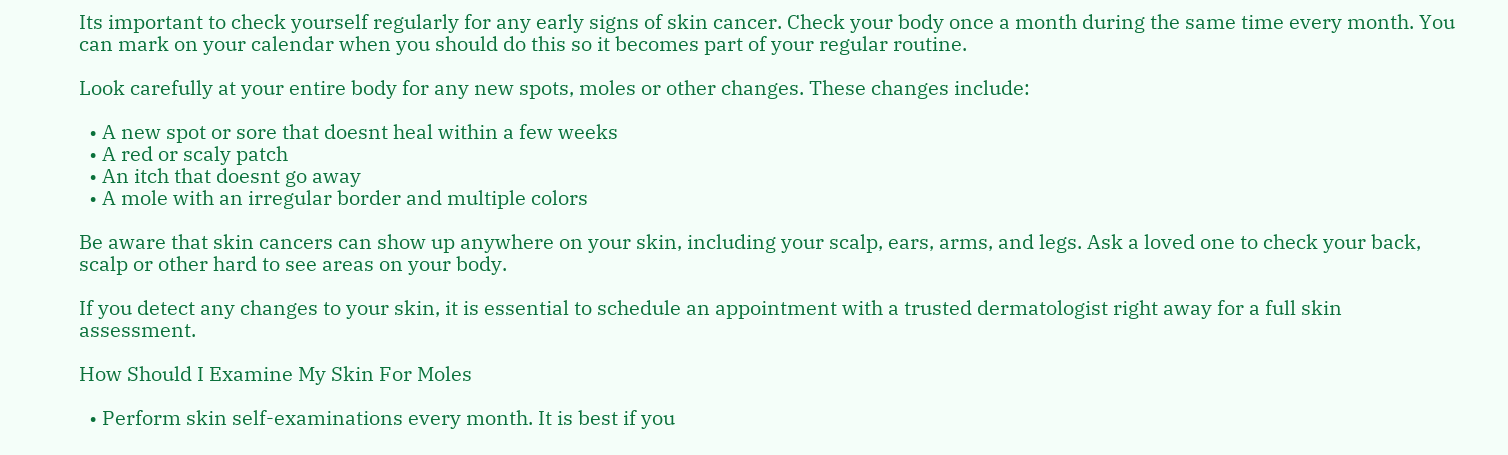Its important to check yourself regularly for any early signs of skin cancer. Check your body once a month during the same time every month. You can mark on your calendar when you should do this so it becomes part of your regular routine.

Look carefully at your entire body for any new spots, moles or other changes. These changes include:

  • A new spot or sore that doesnt heal within a few weeks
  • A red or scaly patch
  • An itch that doesnt go away
  • A mole with an irregular border and multiple colors

Be aware that skin cancers can show up anywhere on your skin, including your scalp, ears, arms, and legs. Ask a loved one to check your back, scalp or other hard to see areas on your body.

If you detect any changes to your skin, it is essential to schedule an appointment with a trusted dermatologist right away for a full skin assessment.

How Should I Examine My Skin For Moles

  • Perform skin self-examinations every month. It is best if you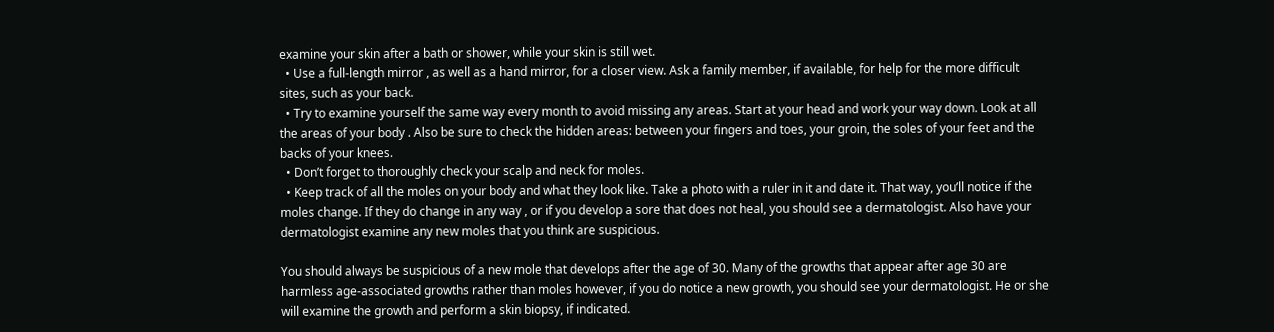examine your skin after a bath or shower, while your skin is still wet.
  • Use a full-length mirror , as well as a hand mirror, for a closer view. Ask a family member, if available, for help for the more difficult sites, such as your back.
  • Try to examine yourself the same way every month to avoid missing any areas. Start at your head and work your way down. Look at all the areas of your body . Also be sure to check the hidden areas: between your fingers and toes, your groin, the soles of your feet and the backs of your knees.
  • Don’t forget to thoroughly check your scalp and neck for moles.
  • Keep track of all the moles on your body and what they look like. Take a photo with a ruler in it and date it. That way, you’ll notice if the moles change. If they do change in any way , or if you develop a sore that does not heal, you should see a dermatologist. Also have your dermatologist examine any new moles that you think are suspicious.

You should always be suspicious of a new mole that develops after the age of 30. Many of the growths that appear after age 30 are harmless age-associated growths rather than moles however, if you do notice a new growth, you should see your dermatologist. He or she will examine the growth and perform a skin biopsy, if indicated.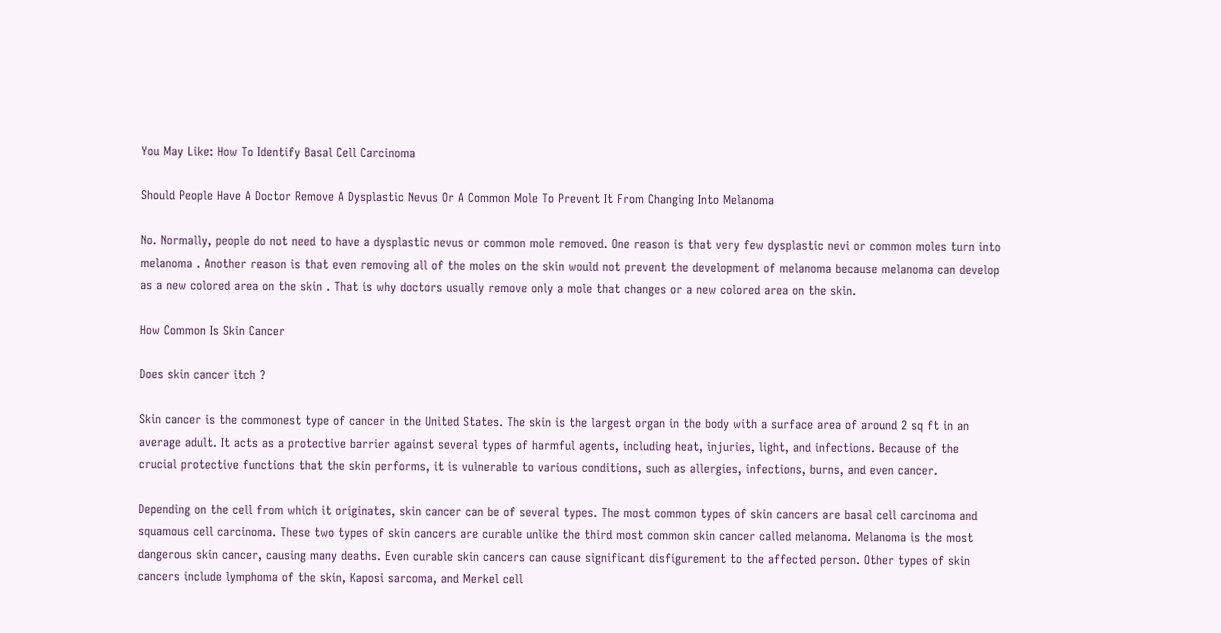You May Like: How To Identify Basal Cell Carcinoma

Should People Have A Doctor Remove A Dysplastic Nevus Or A Common Mole To Prevent It From Changing Into Melanoma

No. Normally, people do not need to have a dysplastic nevus or common mole removed. One reason is that very few dysplastic nevi or common moles turn into melanoma . Another reason is that even removing all of the moles on the skin would not prevent the development of melanoma because melanoma can develop as a new colored area on the skin . That is why doctors usually remove only a mole that changes or a new colored area on the skin.

How Common Is Skin Cancer

Does skin cancer itch ?

Skin cancer is the commonest type of cancer in the United States. The skin is the largest organ in the body with a surface area of around 2 sq ft in an average adult. It acts as a protective barrier against several types of harmful agents, including heat, injuries, light, and infections. Because of the crucial protective functions that the skin performs, it is vulnerable to various conditions, such as allergies, infections, burns, and even cancer.

Depending on the cell from which it originates, skin cancer can be of several types. The most common types of skin cancers are basal cell carcinoma and squamous cell carcinoma. These two types of skin cancers are curable unlike the third most common skin cancer called melanoma. Melanoma is the most dangerous skin cancer, causing many deaths. Even curable skin cancers can cause significant disfigurement to the affected person. Other types of skin cancers include lymphoma of the skin, Kaposi sarcoma, and Merkel cell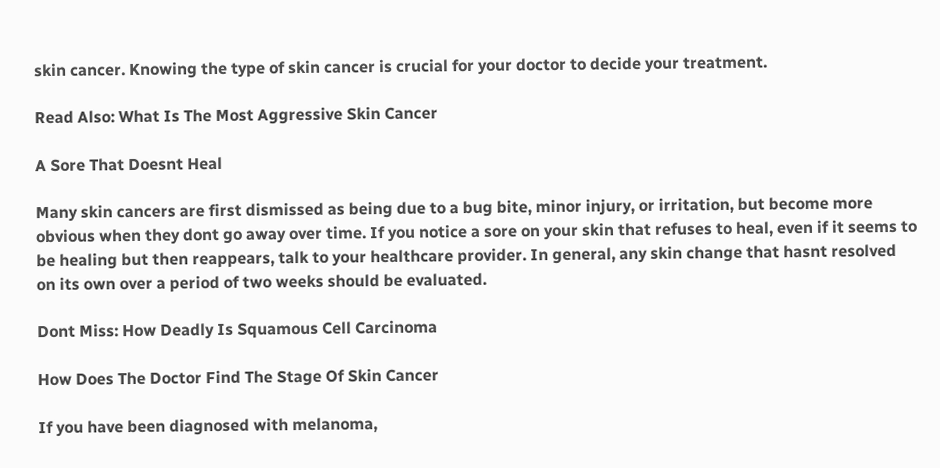skin cancer. Knowing the type of skin cancer is crucial for your doctor to decide your treatment.

Read Also: What Is The Most Aggressive Skin Cancer

A Sore That Doesnt Heal

Many skin cancers are first dismissed as being due to a bug bite, minor injury, or irritation, but become more obvious when they dont go away over time. If you notice a sore on your skin that refuses to heal, even if it seems to be healing but then reappears, talk to your healthcare provider. In general, any skin change that hasnt resolved on its own over a period of two weeks should be evaluated.

Dont Miss: How Deadly Is Squamous Cell Carcinoma

How Does The Doctor Find The Stage Of Skin Cancer

If you have been diagnosed with melanoma,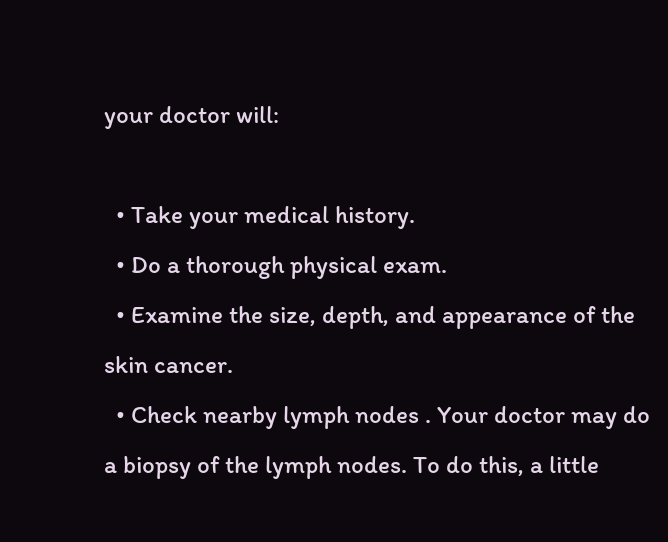your doctor will:

  • Take your medical history.
  • Do a thorough physical exam.
  • Examine the size, depth, and appearance of the skin cancer.
  • Check nearby lymph nodes . Your doctor may do a biopsy of the lymph nodes. To do this, a little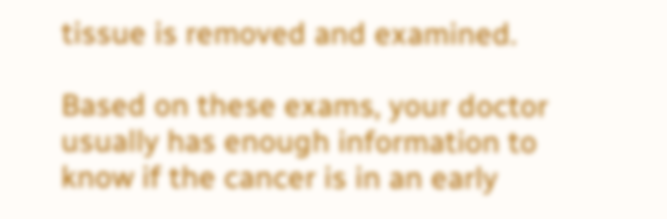tissue is removed and examined.

Based on these exams, your doctor usually has enough information to know if the cancer is in an early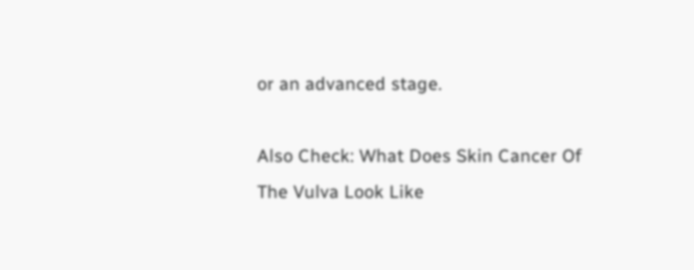or an advanced stage.

Also Check: What Does Skin Cancer Of The Vulva Look Like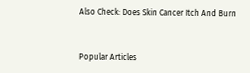Also Check: Does Skin Cancer Itch And Burn


Popular Articles